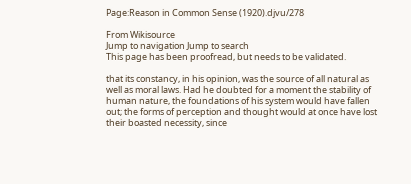Page:Reason in Common Sense (1920).djvu/278

From Wikisource
Jump to navigation Jump to search
This page has been proofread, but needs to be validated.

that its constancy, in his opinion, was the source of all natural as well as moral laws. Had he doubted for a moment the stability of human nature, the foundations of his system would have fallen out; the forms of perception and thought would at once have lost their boasted necessity, since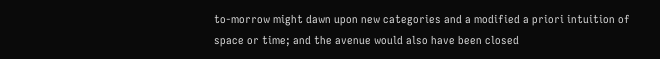to-morrow might dawn upon new categories and a modified a priori intuition of space or time; and the avenue would also have been closed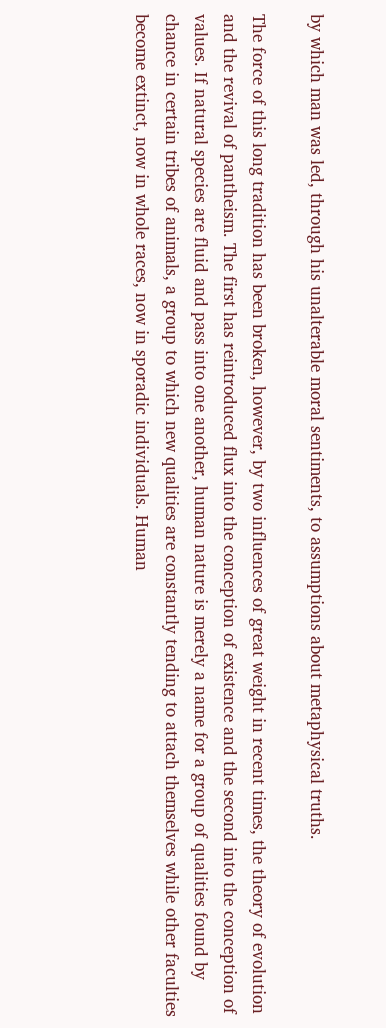by which man was led, through his unalterable moral sentiments, to assumptions about metaphysical truths.

The force of this long tradition has been broken, however, by two influences of great weight in recent times, the theory of evolution and the revival of pantheism. The first has reintroduced flux into the conception of existence and the second into the conception of values. If natural species are fluid and pass into one another, human nature is merely a name for a group of qualities found by chance in certain tribes of animals, a group to which new qualities are constantly tending to attach themselves while other faculties become extinct, now in whole races, now in sporadic individuals. Human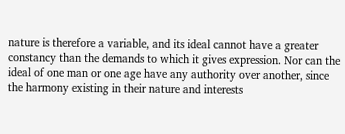nature is therefore a variable, and its ideal cannot have a greater constancy than the demands to which it gives expression. Nor can the ideal of one man or one age have any authority over another, since the harmony existing in their nature and interests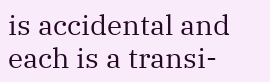is accidental and each is a transi-